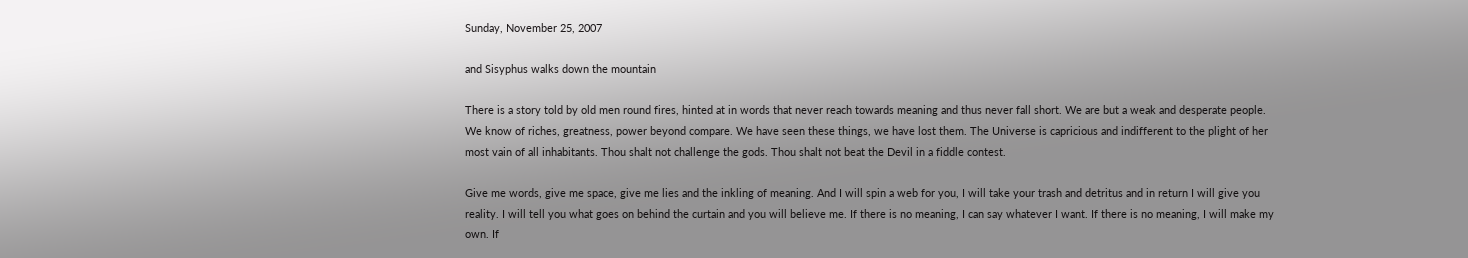Sunday, November 25, 2007

and Sisyphus walks down the mountain

There is a story told by old men round fires, hinted at in words that never reach towards meaning and thus never fall short. We are but a weak and desperate people. We know of riches, greatness, power beyond compare. We have seen these things, we have lost them. The Universe is capricious and indifferent to the plight of her most vain of all inhabitants. Thou shalt not challenge the gods. Thou shalt not beat the Devil in a fiddle contest.

Give me words, give me space, give me lies and the inkling of meaning. And I will spin a web for you, I will take your trash and detritus and in return I will give you reality. I will tell you what goes on behind the curtain and you will believe me. If there is no meaning, I can say whatever I want. If there is no meaning, I will make my own. If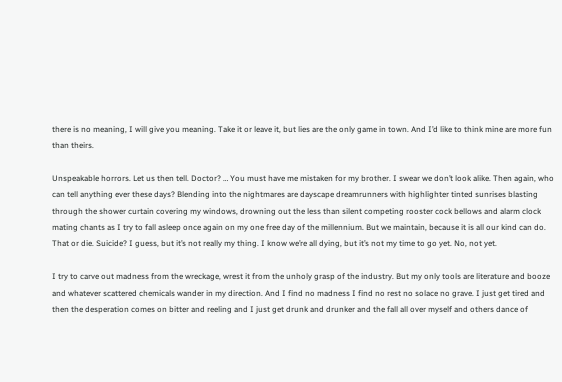there is no meaning, I will give you meaning. Take it or leave it, but lies are the only game in town. And I’d like to think mine are more fun than theirs.

Unspeakable horrors. Let us then tell. Doctor? … You must have me mistaken for my brother. I swear we don’t look alike. Then again, who can tell anything ever these days? Blending into the nightmares are dayscape dreamrunners with highlighter tinted sunrises blasting through the shower curtain covering my windows, drowning out the less than silent competing rooster cock bellows and alarm clock mating chants as I try to fall asleep once again on my one free day of the millennium. But we maintain, because it is all our kind can do. That or die. Suicide? I guess, but it’s not really my thing. I know we’re all dying, but it’s not my time to go yet. No, not yet.

I try to carve out madness from the wreckage, wrest it from the unholy grasp of the industry. But my only tools are literature and booze and whatever scattered chemicals wander in my direction. And I find no madness I find no rest no solace no grave. I just get tired and then the desperation comes on bitter and reeling and I just get drunk and drunker and the fall all over myself and others dance of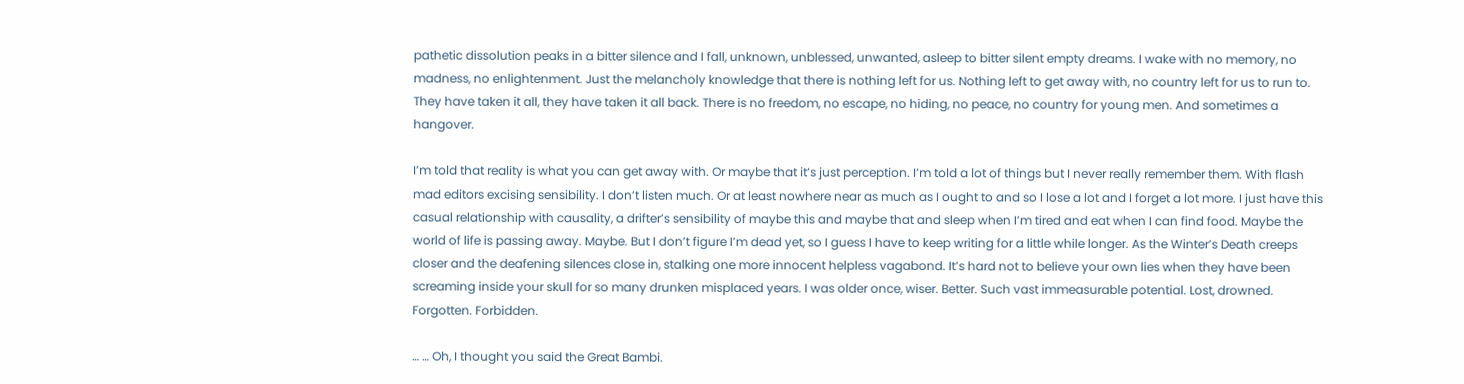pathetic dissolution peaks in a bitter silence and I fall, unknown, unblessed, unwanted, asleep to bitter silent empty dreams. I wake with no memory, no madness, no enlightenment. Just the melancholy knowledge that there is nothing left for us. Nothing left to get away with, no country left for us to run to. They have taken it all, they have taken it all back. There is no freedom, no escape, no hiding, no peace, no country for young men. And sometimes a hangover.

I’m told that reality is what you can get away with. Or maybe that it’s just perception. I’m told a lot of things but I never really remember them. With flash mad editors excising sensibility. I don’t listen much. Or at least nowhere near as much as I ought to and so I lose a lot and I forget a lot more. I just have this casual relationship with causality, a drifter’s sensibility of maybe this and maybe that and sleep when I’m tired and eat when I can find food. Maybe the world of life is passing away. Maybe. But I don’t figure I’m dead yet, so I guess I have to keep writing for a little while longer. As the Winter’s Death creeps closer and the deafening silences close in, stalking one more innocent helpless vagabond. It’s hard not to believe your own lies when they have been screaming inside your skull for so many drunken misplaced years. I was older once, wiser. Better. Such vast immeasurable potential. Lost, drowned. Forgotten. Forbidden.

… … Oh, I thought you said the Great Bambi.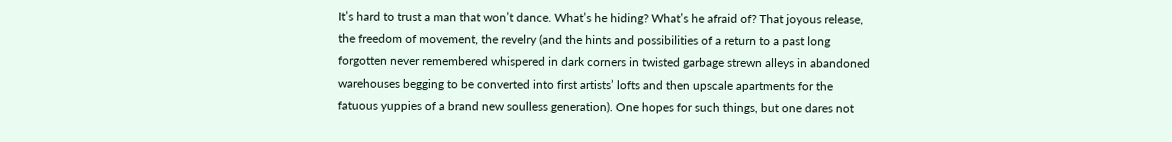It’s hard to trust a man that won’t dance. What’s he hiding? What’s he afraid of? That joyous release, the freedom of movement, the revelry (and the hints and possibilities of a return to a past long forgotten never remembered whispered in dark corners in twisted garbage strewn alleys in abandoned warehouses begging to be converted into first artists’ lofts and then upscale apartments for the fatuous yuppies of a brand new soulless generation). One hopes for such things, but one dares not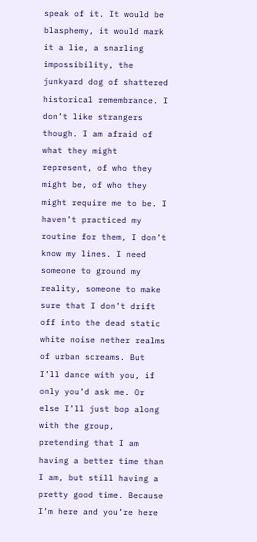speak of it. It would be blasphemy, it would mark it a lie, a snarling impossibility, the junkyard dog of shattered historical remembrance. I don’t like strangers though. I am afraid of what they might represent, of who they might be, of who they might require me to be. I haven’t practiced my routine for them, I don’t know my lines. I need someone to ground my reality, someone to make sure that I don’t drift off into the dead static white noise nether realms of urban screams. But I’ll dance with you, if only you’d ask me. Or else I’ll just bop along with the group, pretending that I am having a better time than I am, but still having a pretty good time. Because I’m here and you’re here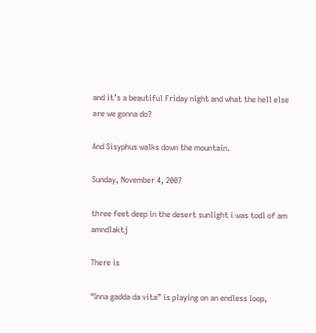and it’s a beautiful Friday night and what the hell else are we gonna do?

And Sisyphus walks down the mountain.

Sunday, November 4, 2007

three feet deep in the desert sunlight i was todl of am amndlaktj

There is

“Inna gadda da vita” is playing on an endless loop,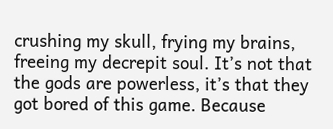crushing my skull, frying my brains, freeing my decrepit soul. It’s not that the gods are powerless, it’s that they got bored of this game. Because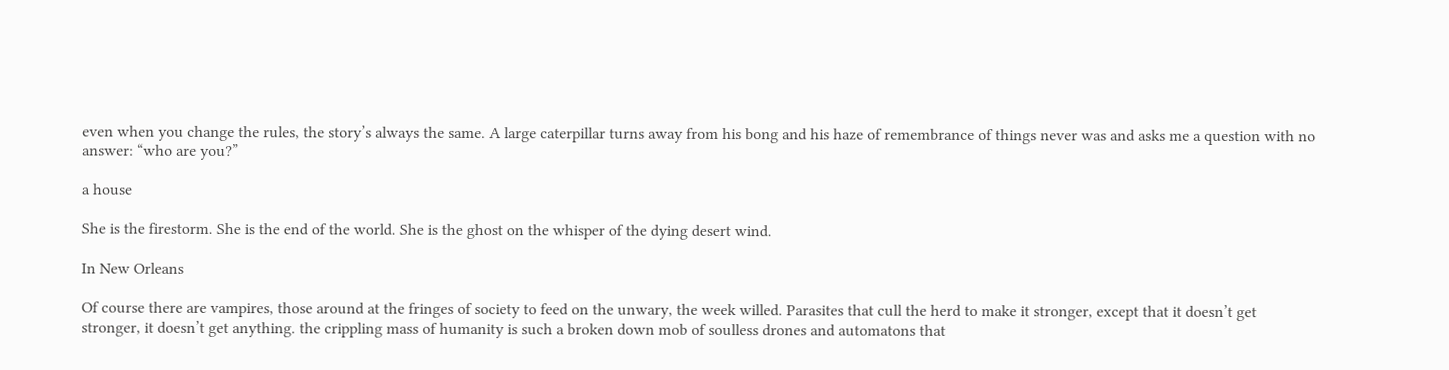even when you change the rules, the story’s always the same. A large caterpillar turns away from his bong and his haze of remembrance of things never was and asks me a question with no answer: “who are you?”

a house

She is the firestorm. She is the end of the world. She is the ghost on the whisper of the dying desert wind.

In New Orleans

Of course there are vampires, those around at the fringes of society to feed on the unwary, the week willed. Parasites that cull the herd to make it stronger, except that it doesn’t get stronger, it doesn’t get anything. the crippling mass of humanity is such a broken down mob of soulless drones and automatons that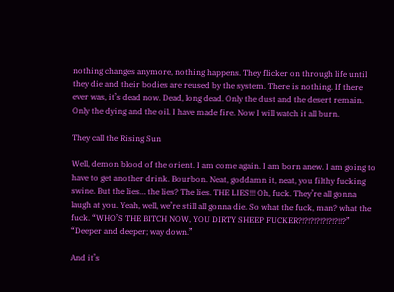nothing changes anymore, nothing happens. They flicker on through life until they die and their bodies are reused by the system. There is nothing. If there ever was, it’s dead now. Dead, long dead. Only the dust and the desert remain. Only the dying and the oil. I have made fire. Now I will watch it all burn.

They call the Rising Sun

Well, demon blood of the orient. I am come again. I am born anew. I am going to have to get another drink. Bourbon. Neat, goddamn it, neat, you filthy fucking swine. But the lies… the lies? The lies. THE LIES!!! Oh, fuck. They’re all gonna laugh at you. Yeah, well, we’re still all gonna die. So what the fuck, man? what the fuck. “WHO’S THE BITCH NOW, YOU DIRTY SHEEP FUCKER?!?!?!?!?!?!?!!?” “Deeper and deeper; way down.”

And it’s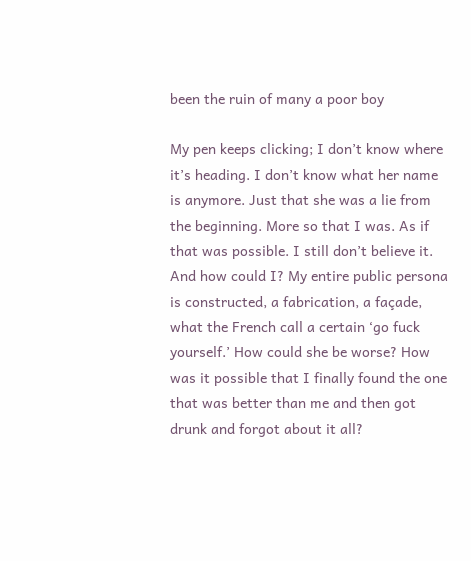been the ruin of many a poor boy

My pen keeps clicking; I don’t know where it’s heading. I don’t know what her name is anymore. Just that she was a lie from the beginning. More so that I was. As if that was possible. I still don’t believe it. And how could I? My entire public persona is constructed, a fabrication, a façade, what the French call a certain ‘go fuck yourself.’ How could she be worse? How was it possible that I finally found the one that was better than me and then got drunk and forgot about it all?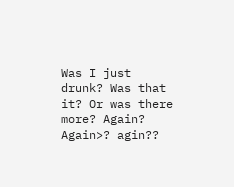Was I just drunk? Was that it? Or was there more? Again? Again>? agin??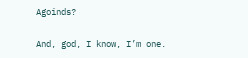Agoinds?

And, god, I know, I’m one.